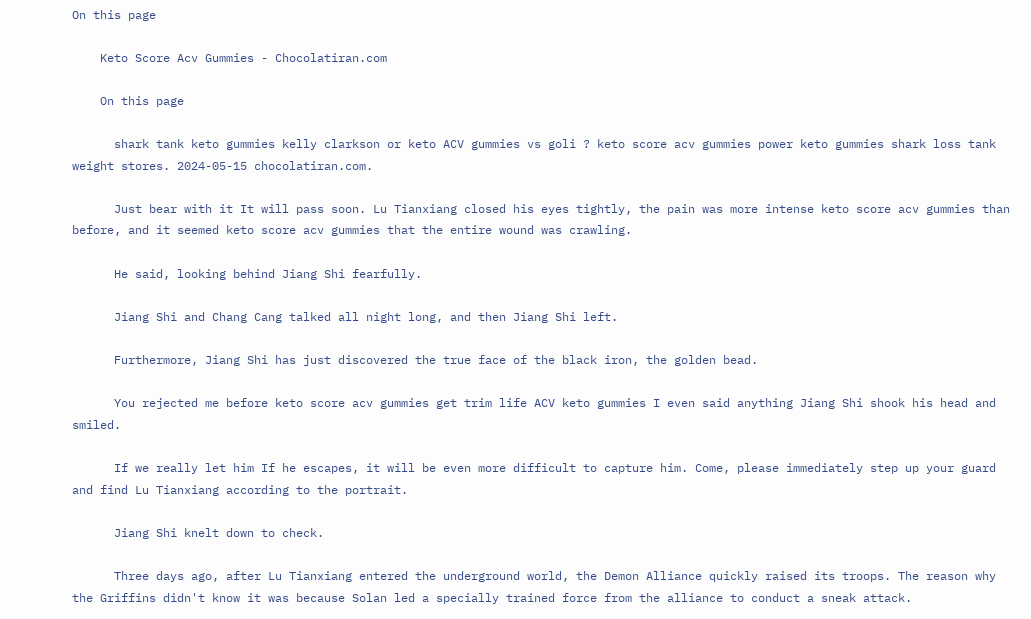On this page

    Keto Score Acv Gummies - Chocolatiran.com

    On this page

      shark tank keto gummies kelly clarkson or keto ACV gummies vs goli ? keto score acv gummies power keto gummies shark loss tank weight stores. 2024-05-15 chocolatiran.com.

      Just bear with it It will pass soon. Lu Tianxiang closed his eyes tightly, the pain was more intense keto score acv gummies than before, and it seemed keto score acv gummies that the entire wound was crawling.

      He said, looking behind Jiang Shi fearfully.

      Jiang Shi and Chang Cang talked all night long, and then Jiang Shi left.

      Furthermore, Jiang Shi has just discovered the true face of the black iron, the golden bead.

      You rejected me before keto score acv gummies get trim life ACV keto gummies I even said anything Jiang Shi shook his head and smiled.

      If we really let him If he escapes, it will be even more difficult to capture him. Come, please immediately step up your guard and find Lu Tianxiang according to the portrait.

      Jiang Shi knelt down to check.

      Three days ago, after Lu Tianxiang entered the underground world, the Demon Alliance quickly raised its troops. The reason why the Griffins didn't know it was because Solan led a specially trained force from the alliance to conduct a sneak attack.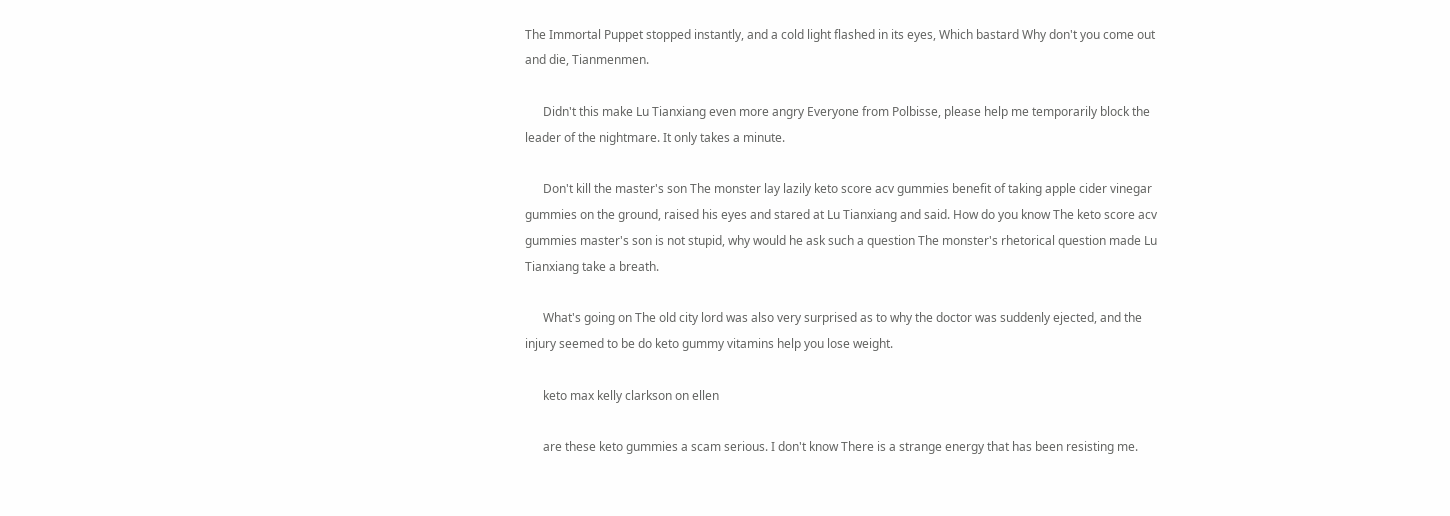The Immortal Puppet stopped instantly, and a cold light flashed in its eyes, Which bastard Why don't you come out and die, Tianmenmen.

      Didn't this make Lu Tianxiang even more angry Everyone from Polbisse, please help me temporarily block the leader of the nightmare. It only takes a minute.

      Don't kill the master's son The monster lay lazily keto score acv gummies benefit of taking apple cider vinegar gummies on the ground, raised his eyes and stared at Lu Tianxiang and said. How do you know The keto score acv gummies master's son is not stupid, why would he ask such a question The monster's rhetorical question made Lu Tianxiang take a breath.

      What's going on The old city lord was also very surprised as to why the doctor was suddenly ejected, and the injury seemed to be do keto gummy vitamins help you lose weight.

      keto max kelly clarkson on ellen

      are these keto gummies a scam serious. I don't know There is a strange energy that has been resisting me.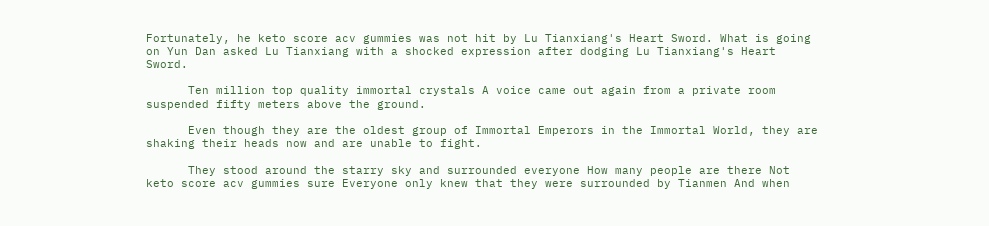Fortunately, he keto score acv gummies was not hit by Lu Tianxiang's Heart Sword. What is going on Yun Dan asked Lu Tianxiang with a shocked expression after dodging Lu Tianxiang's Heart Sword.

      Ten million top quality immortal crystals A voice came out again from a private room suspended fifty meters above the ground.

      Even though they are the oldest group of Immortal Emperors in the Immortal World, they are shaking their heads now and are unable to fight.

      They stood around the starry sky and surrounded everyone How many people are there Not keto score acv gummies sure Everyone only knew that they were surrounded by Tianmen And when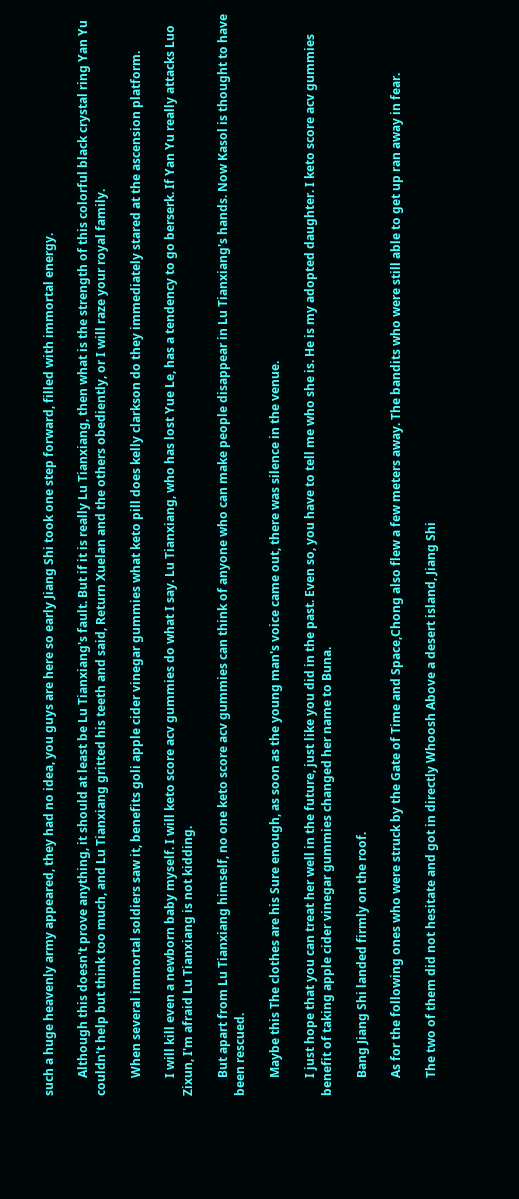such a huge heavenly army appeared, they had no idea, you guys are here so early Jiang Shi took one step forward, filled with immortal energy.

      Although this doesn't prove anything, it should at least be Lu Tianxiang's fault. But if it is really Lu Tianxiang, then what is the strength of this colorful black crystal ring Yan Yu couldn't help but think too much, and Lu Tianxiang gritted his teeth and said, Return Xuelan and the others obediently, or I will raze your royal family.

      When several immortal soldiers saw it, benefits goli apple cider vinegar gummies what keto pill does kelly clarkson do they immediately stared at the ascension platform.

      I will kill even a newborn baby myself. I will keto score acv gummies do what I say. Lu Tianxiang, who has lost Yue Le, has a tendency to go berserk. If Yan Yu really attacks Luo Zixun, I'm afraid Lu Tianxiang is not kidding.

      But apart from Lu Tianxiang himself, no one keto score acv gummies can think of anyone who can make people disappear in Lu Tianxiang's hands. Now Kasol is thought to have been rescued.

      Maybe this The clothes are his Sure enough, as soon as the young man's voice came out, there was silence in the venue.

      I just hope that you can treat her well in the future, just like you did in the past. Even so, you have to tell me who she is. He is my adopted daughter. I keto score acv gummies benefit of taking apple cider vinegar gummies changed her name to Buna.

      Bang Jiang Shi landed firmly on the roof.

      As for the following ones who were struck by the Gate of Time and Space,Chong also flew a few meters away. The bandits who were still able to get up ran away in fear.

      The two of them did not hesitate and got in directly Whoosh Above a desert island, Jiang Shi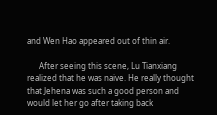and Wen Hao appeared out of thin air.

      After seeing this scene, Lu Tianxiang realized that he was naive. He really thought that Jehena was such a good person and would let her go after taking back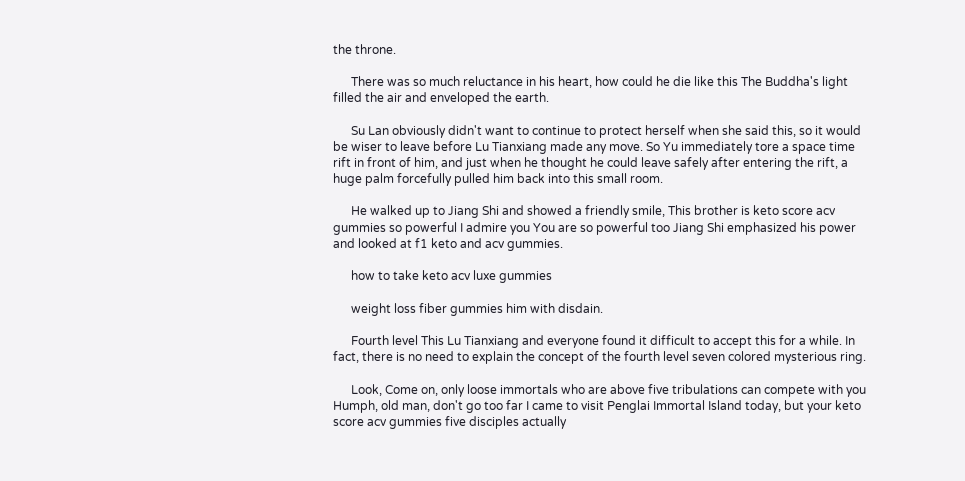the throne.

      There was so much reluctance in his heart, how could he die like this The Buddha's light filled the air and enveloped the earth.

      Su Lan obviously didn't want to continue to protect herself when she said this, so it would be wiser to leave before Lu Tianxiang made any move. So Yu immediately tore a space time rift in front of him, and just when he thought he could leave safely after entering the rift, a huge palm forcefully pulled him back into this small room.

      He walked up to Jiang Shi and showed a friendly smile, This brother is keto score acv gummies so powerful I admire you You are so powerful too Jiang Shi emphasized his power and looked at f1 keto and acv gummies.

      how to take keto acv luxe gummies

      weight loss fiber gummies him with disdain.

      Fourth level This Lu Tianxiang and everyone found it difficult to accept this for a while. In fact, there is no need to explain the concept of the fourth level seven colored mysterious ring.

      Look, Come on, only loose immortals who are above five tribulations can compete with you Humph, old man, don't go too far I came to visit Penglai Immortal Island today, but your keto score acv gummies five disciples actually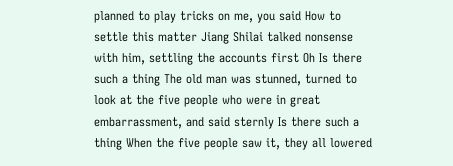planned to play tricks on me, you said How to settle this matter Jiang Shilai talked nonsense with him, settling the accounts first Oh Is there such a thing The old man was stunned, turned to look at the five people who were in great embarrassment, and said sternly Is there such a thing When the five people saw it, they all lowered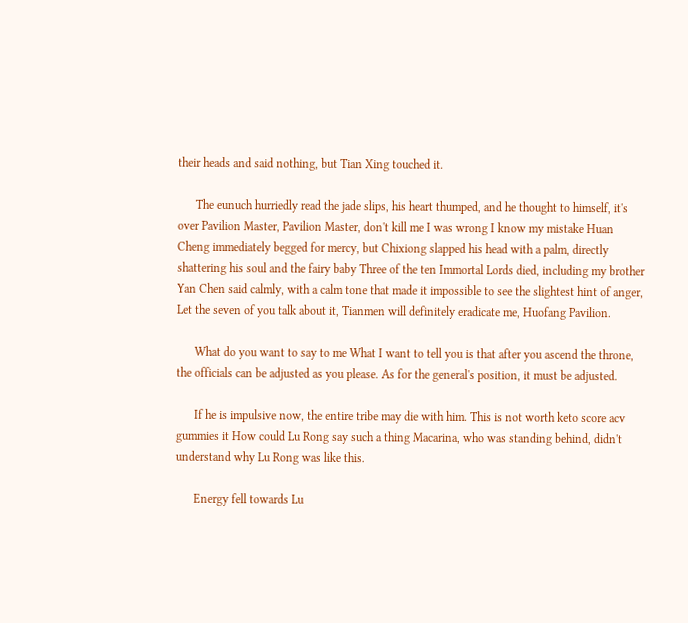their heads and said nothing, but Tian Xing touched it.

      The eunuch hurriedly read the jade slips, his heart thumped, and he thought to himself, it's over Pavilion Master, Pavilion Master, don't kill me I was wrong I know my mistake Huan Cheng immediately begged for mercy, but Chixiong slapped his head with a palm, directly shattering his soul and the fairy baby Three of the ten Immortal Lords died, including my brother Yan Chen said calmly, with a calm tone that made it impossible to see the slightest hint of anger, Let the seven of you talk about it, Tianmen will definitely eradicate me, Huofang Pavilion.

      What do you want to say to me What I want to tell you is that after you ascend the throne, the officials can be adjusted as you please. As for the general's position, it must be adjusted.

      If he is impulsive now, the entire tribe may die with him. This is not worth keto score acv gummies it How could Lu Rong say such a thing Macarina, who was standing behind, didn't understand why Lu Rong was like this.

      Energy fell towards Lu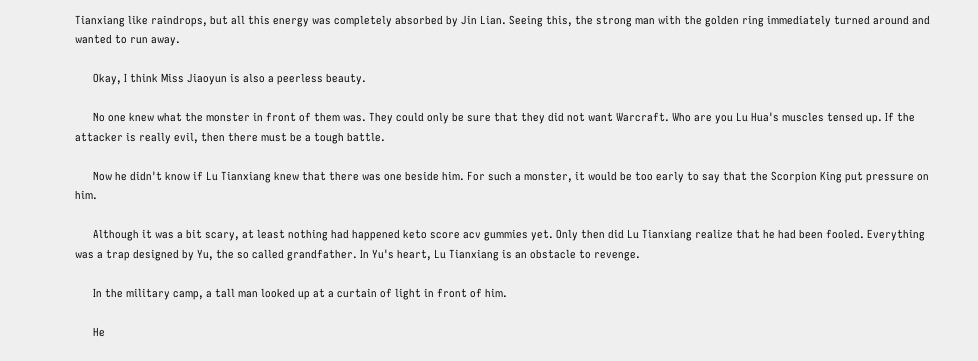Tianxiang like raindrops, but all this energy was completely absorbed by Jin Lian. Seeing this, the strong man with the golden ring immediately turned around and wanted to run away.

      Okay, I think Miss Jiaoyun is also a peerless beauty.

      No one knew what the monster in front of them was. They could only be sure that they did not want Warcraft. Who are you Lu Hua's muscles tensed up. If the attacker is really evil, then there must be a tough battle.

      Now he didn't know if Lu Tianxiang knew that there was one beside him. For such a monster, it would be too early to say that the Scorpion King put pressure on him.

      Although it was a bit scary, at least nothing had happened keto score acv gummies yet. Only then did Lu Tianxiang realize that he had been fooled. Everything was a trap designed by Yu, the so called grandfather. In Yu's heart, Lu Tianxiang is an obstacle to revenge.

      In the military camp, a tall man looked up at a curtain of light in front of him.

      He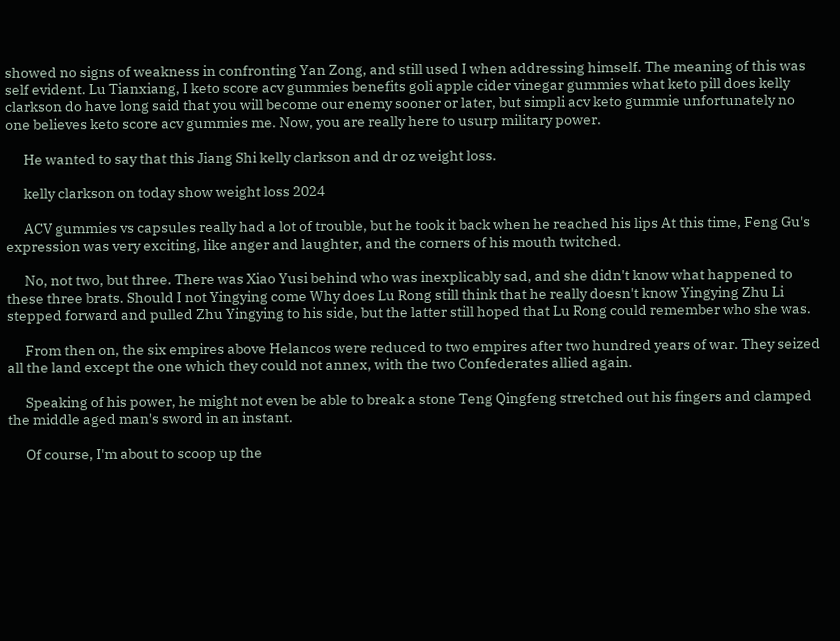showed no signs of weakness in confronting Yan Zong, and still used I when addressing himself. The meaning of this was self evident. Lu Tianxiang, I keto score acv gummies benefits goli apple cider vinegar gummies what keto pill does kelly clarkson do have long said that you will become our enemy sooner or later, but simpli acv keto gummie unfortunately no one believes keto score acv gummies me. Now, you are really here to usurp military power.

      He wanted to say that this Jiang Shi kelly clarkson and dr oz weight loss.

      kelly clarkson on today show weight loss 2024

      ACV gummies vs capsules really had a lot of trouble, but he took it back when he reached his lips At this time, Feng Gu's expression was very exciting, like anger and laughter, and the corners of his mouth twitched.

      No, not two, but three. There was Xiao Yusi behind who was inexplicably sad, and she didn't know what happened to these three brats. Should I not Yingying come Why does Lu Rong still think that he really doesn't know Yingying Zhu Li stepped forward and pulled Zhu Yingying to his side, but the latter still hoped that Lu Rong could remember who she was.

      From then on, the six empires above Helancos were reduced to two empires after two hundred years of war. They seized all the land except the one which they could not annex, with the two Confederates allied again.

      Speaking of his power, he might not even be able to break a stone Teng Qingfeng stretched out his fingers and clamped the middle aged man's sword in an instant.

      Of course, I'm about to scoop up the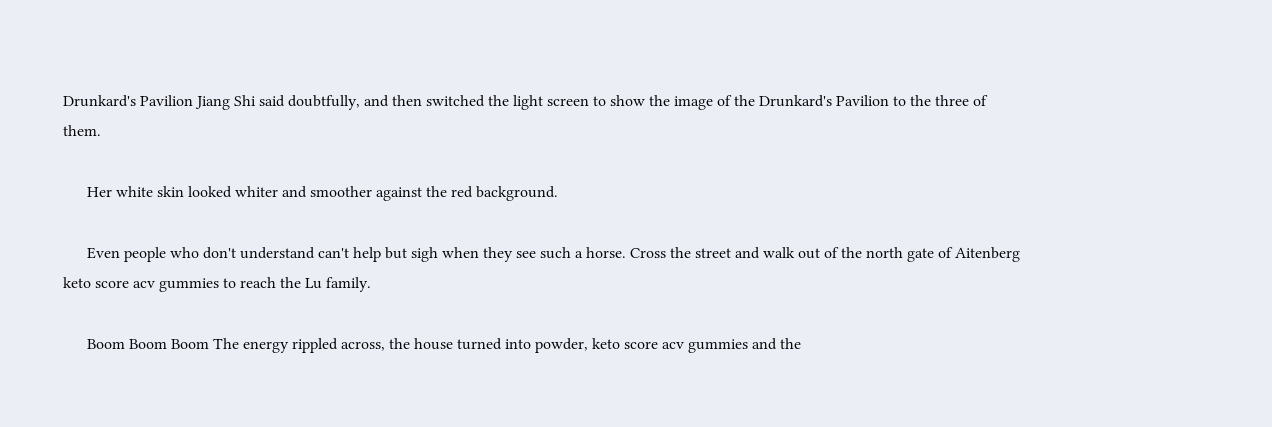Drunkard's Pavilion Jiang Shi said doubtfully, and then switched the light screen to show the image of the Drunkard's Pavilion to the three of them.

      Her white skin looked whiter and smoother against the red background.

      Even people who don't understand can't help but sigh when they see such a horse. Cross the street and walk out of the north gate of Aitenberg keto score acv gummies to reach the Lu family.

      Boom Boom Boom The energy rippled across, the house turned into powder, keto score acv gummies and the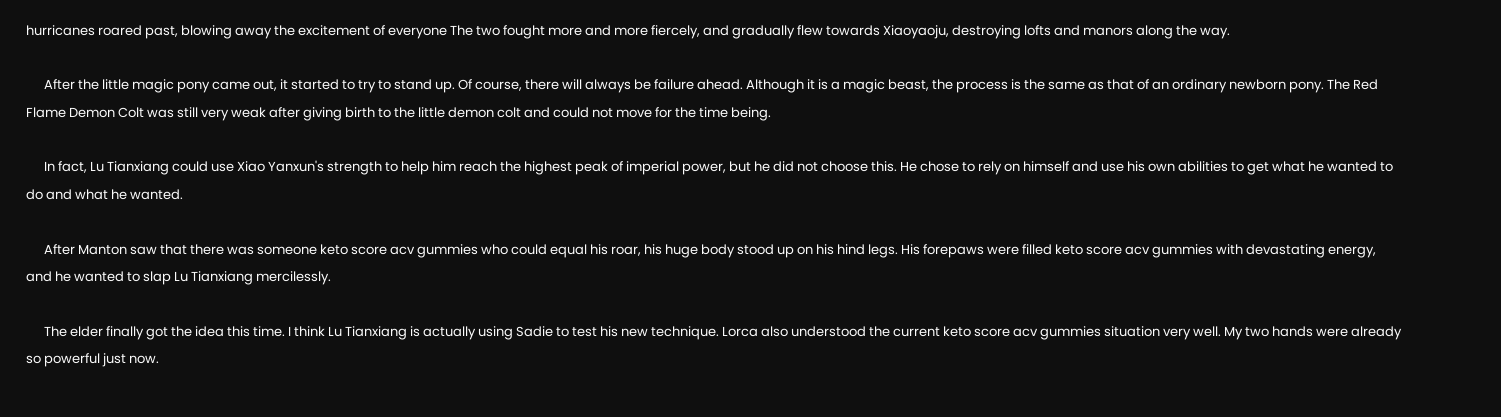hurricanes roared past, blowing away the excitement of everyone The two fought more and more fiercely, and gradually flew towards Xiaoyaoju, destroying lofts and manors along the way.

      After the little magic pony came out, it started to try to stand up. Of course, there will always be failure ahead. Although it is a magic beast, the process is the same as that of an ordinary newborn pony. The Red Flame Demon Colt was still very weak after giving birth to the little demon colt and could not move for the time being.

      In fact, Lu Tianxiang could use Xiao Yanxun's strength to help him reach the highest peak of imperial power, but he did not choose this. He chose to rely on himself and use his own abilities to get what he wanted to do and what he wanted.

      After Manton saw that there was someone keto score acv gummies who could equal his roar, his huge body stood up on his hind legs. His forepaws were filled keto score acv gummies with devastating energy, and he wanted to slap Lu Tianxiang mercilessly.

      The elder finally got the idea this time. I think Lu Tianxiang is actually using Sadie to test his new technique. Lorca also understood the current keto score acv gummies situation very well. My two hands were already so powerful just now.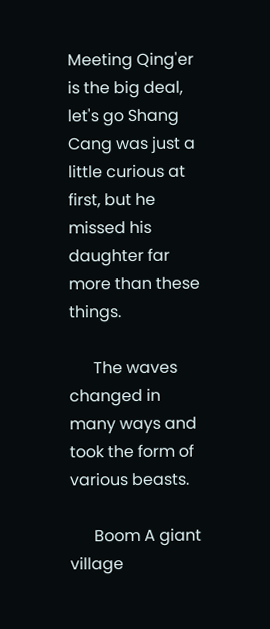Meeting Qing'er is the big deal, let's go Shang Cang was just a little curious at first, but he missed his daughter far more than these things.

      The waves changed in many ways and took the form of various beasts.

      Boom A giant village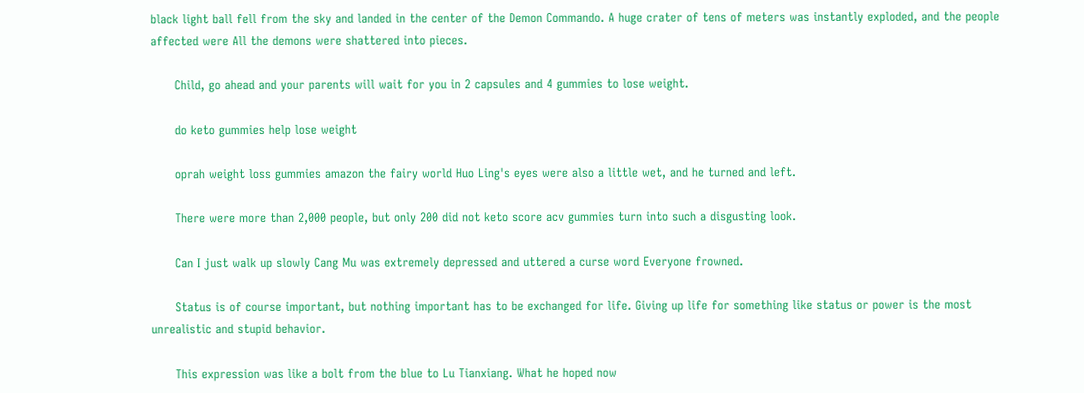black light ball fell from the sky and landed in the center of the Demon Commando. A huge crater of tens of meters was instantly exploded, and the people affected were All the demons were shattered into pieces.

      Child, go ahead and your parents will wait for you in 2 capsules and 4 gummies to lose weight.

      do keto gummies help lose weight

      oprah weight loss gummies amazon the fairy world Huo Ling's eyes were also a little wet, and he turned and left.

      There were more than 2,000 people, but only 200 did not keto score acv gummies turn into such a disgusting look.

      Can I just walk up slowly Cang Mu was extremely depressed and uttered a curse word Everyone frowned.

      Status is of course important, but nothing important has to be exchanged for life. Giving up life for something like status or power is the most unrealistic and stupid behavior.

      This expression was like a bolt from the blue to Lu Tianxiang. What he hoped now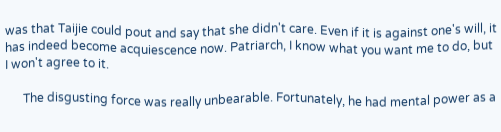was that Taijie could pout and say that she didn't care. Even if it is against one's will, it has indeed become acquiescence now. Patriarch, I know what you want me to do, but I won't agree to it.

      The disgusting force was really unbearable. Fortunately, he had mental power as a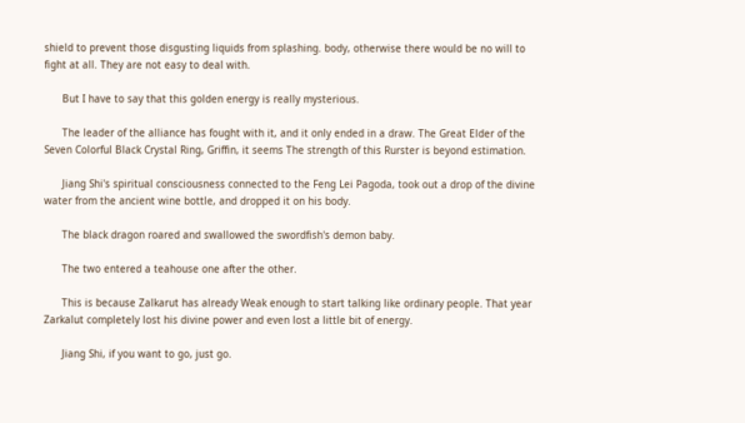shield to prevent those disgusting liquids from splashing. body, otherwise there would be no will to fight at all. They are not easy to deal with.

      But I have to say that this golden energy is really mysterious.

      The leader of the alliance has fought with it, and it only ended in a draw. The Great Elder of the Seven Colorful Black Crystal Ring, Griffin, it seems The strength of this Rurster is beyond estimation.

      Jiang Shi's spiritual consciousness connected to the Feng Lei Pagoda, took out a drop of the divine water from the ancient wine bottle, and dropped it on his body.

      The black dragon roared and swallowed the swordfish's demon baby.

      The two entered a teahouse one after the other.

      This is because Zalkarut has already Weak enough to start talking like ordinary people. That year Zarkalut completely lost his divine power and even lost a little bit of energy.

      Jiang Shi, if you want to go, just go.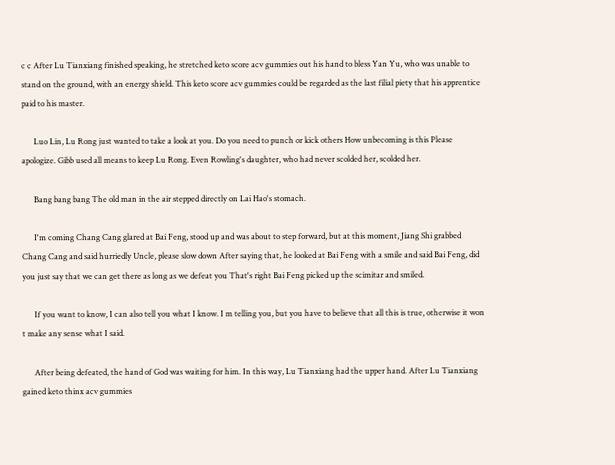c c After Lu Tianxiang finished speaking, he stretched keto score acv gummies out his hand to bless Yan Yu, who was unable to stand on the ground, with an energy shield. This keto score acv gummies could be regarded as the last filial piety that his apprentice paid to his master.

      Luo Lin, Lu Rong just wanted to take a look at you. Do you need to punch or kick others How unbecoming is this Please apologize. Gibb used all means to keep Lu Rong. Even Rowling's daughter, who had never scolded her, scolded her.

      Bang bang bang The old man in the air stepped directly on Lai Hao's stomach.

      I'm coming Chang Cang glared at Bai Feng, stood up and was about to step forward, but at this moment, Jiang Shi grabbed Chang Cang and said hurriedly Uncle, please slow down After saying that, he looked at Bai Feng with a smile and said Bai Feng, did you just say that we can get there as long as we defeat you That's right Bai Feng picked up the scimitar and smiled.

      If you want to know, I can also tell you what I know. I m telling you, but you have to believe that all this is true, otherwise it won t make any sense what I said.

      After being defeated, the hand of God was waiting for him. In this way, Lu Tianxiang had the upper hand. After Lu Tianxiang gained keto thinx acv gummies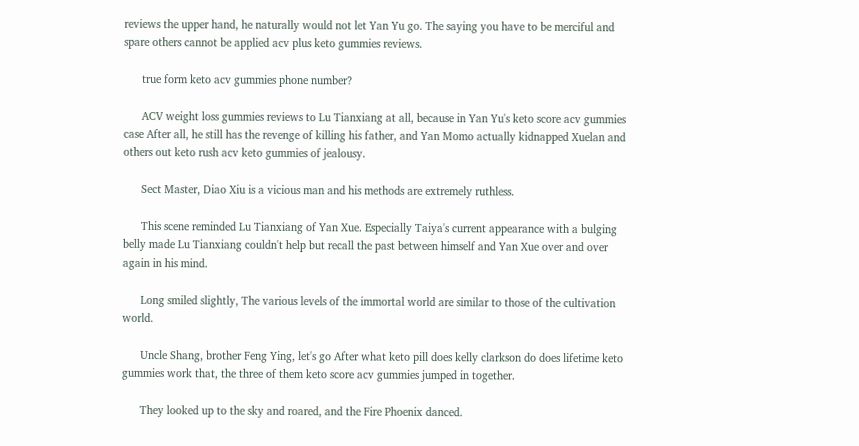reviews the upper hand, he naturally would not let Yan Yu go. The saying you have to be merciful and spare others cannot be applied acv plus keto gummies reviews.

      true form keto acv gummies phone number?

      ACV weight loss gummies reviews to Lu Tianxiang at all, because in Yan Yu's keto score acv gummies case After all, he still has the revenge of killing his father, and Yan Momo actually kidnapped Xuelan and others out keto rush acv keto gummies of jealousy.

      Sect Master, Diao Xiu is a vicious man and his methods are extremely ruthless.

      This scene reminded Lu Tianxiang of Yan Xue. Especially Taiya's current appearance with a bulging belly made Lu Tianxiang couldn't help but recall the past between himself and Yan Xue over and over again in his mind.

      Long smiled slightly, The various levels of the immortal world are similar to those of the cultivation world.

      Uncle Shang, brother Feng Ying, let's go After what keto pill does kelly clarkson do does lifetime keto gummies work that, the three of them keto score acv gummies jumped in together.

      They looked up to the sky and roared, and the Fire Phoenix danced.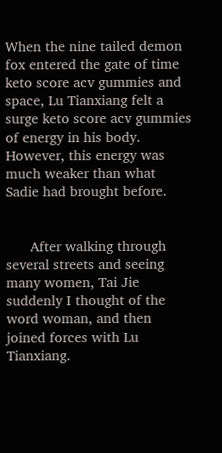When the nine tailed demon fox entered the gate of time keto score acv gummies and space, Lu Tianxiang felt a surge keto score acv gummies of energy in his body. However, this energy was much weaker than what Sadie had brought before.


      After walking through several streets and seeing many women, Tai Jie suddenly I thought of the word woman, and then joined forces with Lu Tianxiang.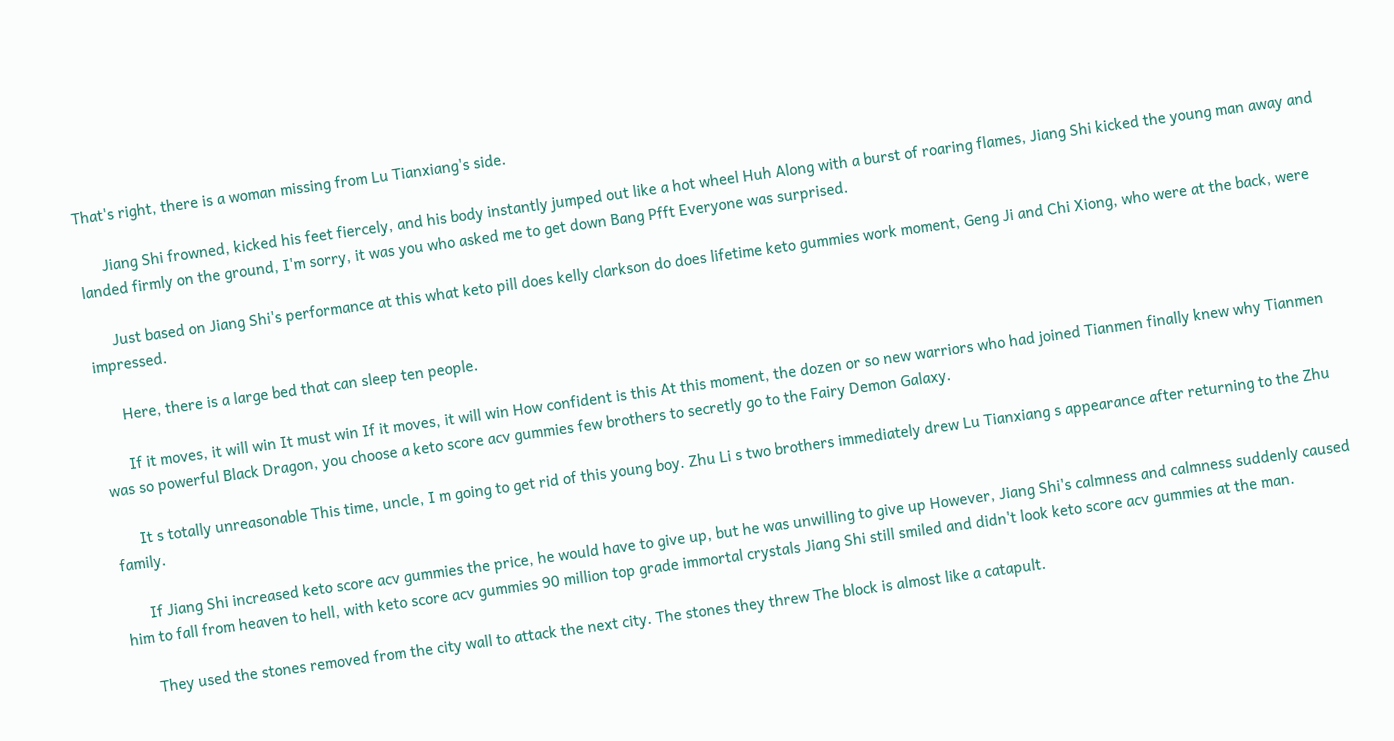That's right, there is a woman missing from Lu Tianxiang's side.

      Jiang Shi frowned, kicked his feet fiercely, and his body instantly jumped out like a hot wheel Huh Along with a burst of roaring flames, Jiang Shi kicked the young man away and landed firmly on the ground, I'm sorry, it was you who asked me to get down Bang Pfft Everyone was surprised.

      Just based on Jiang Shi's performance at this what keto pill does kelly clarkson do does lifetime keto gummies work moment, Geng Ji and Chi Xiong, who were at the back, were impressed.

      Here, there is a large bed that can sleep ten people.

      If it moves, it will win It must win If it moves, it will win How confident is this At this moment, the dozen or so new warriors who had joined Tianmen finally knew why Tianmen was so powerful Black Dragon, you choose a keto score acv gummies few brothers to secretly go to the Fairy Demon Galaxy.

      It s totally unreasonable This time, uncle, I m going to get rid of this young boy. Zhu Li s two brothers immediately drew Lu Tianxiang s appearance after returning to the Zhu family.

      If Jiang Shi increased keto score acv gummies the price, he would have to give up, but he was unwilling to give up However, Jiang Shi's calmness and calmness suddenly caused him to fall from heaven to hell, with keto score acv gummies 90 million top grade immortal crystals Jiang Shi still smiled and didn't look keto score acv gummies at the man.

      They used the stones removed from the city wall to attack the next city. The stones they threw The block is almost like a catapult.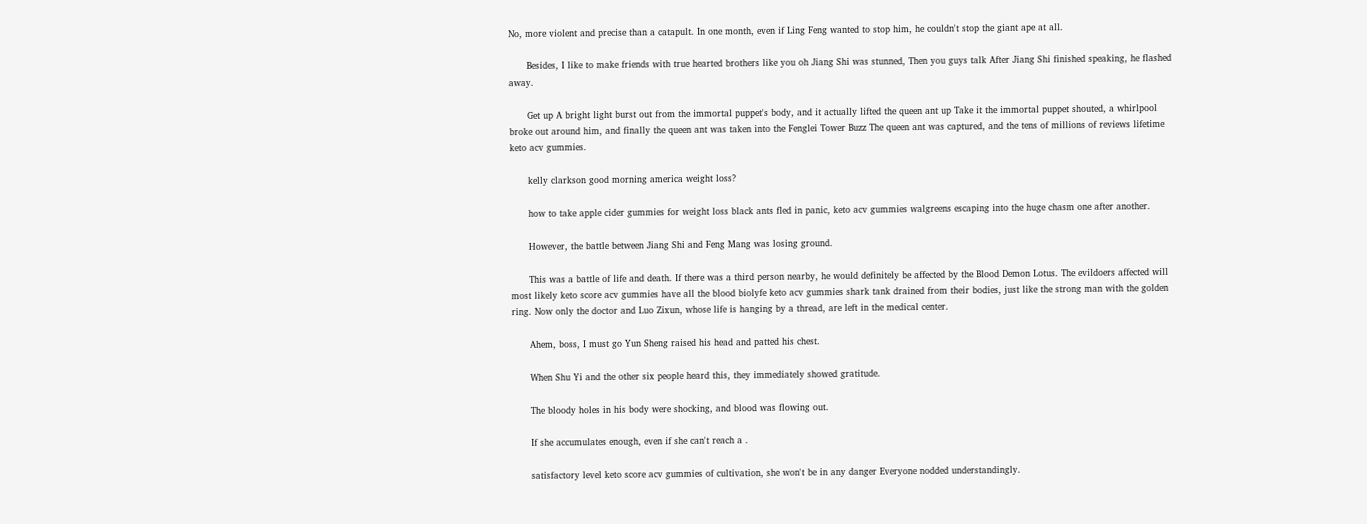No, more violent and precise than a catapult. In one month, even if Ling Feng wanted to stop him, he couldn't stop the giant ape at all.

      Besides, I like to make friends with true hearted brothers like you oh Jiang Shi was stunned, Then you guys talk After Jiang Shi finished speaking, he flashed away.

      Get up A bright light burst out from the immortal puppet's body, and it actually lifted the queen ant up Take it the immortal puppet shouted, a whirlpool broke out around him, and finally the queen ant was taken into the Fenglei Tower Buzz The queen ant was captured, and the tens of millions of reviews lifetime keto acv gummies.

      kelly clarkson good morning america weight loss?

      how to take apple cider gummies for weight loss black ants fled in panic, keto acv gummies walgreens escaping into the huge chasm one after another.

      However, the battle between Jiang Shi and Feng Mang was losing ground.

      This was a battle of life and death. If there was a third person nearby, he would definitely be affected by the Blood Demon Lotus. The evildoers affected will most likely keto score acv gummies have all the blood biolyfe keto acv gummies shark tank drained from their bodies, just like the strong man with the golden ring. Now only the doctor and Luo Zixun, whose life is hanging by a thread, are left in the medical center.

      Ahem, boss, I must go Yun Sheng raised his head and patted his chest.

      When Shu Yi and the other six people heard this, they immediately showed gratitude.

      The bloody holes in his body were shocking, and blood was flowing out.

      If she accumulates enough, even if she can't reach a .

      satisfactory level keto score acv gummies of cultivation, she won't be in any danger Everyone nodded understandingly.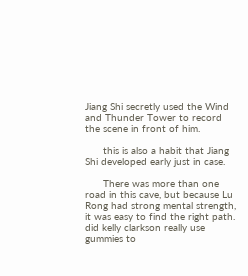Jiang Shi secretly used the Wind and Thunder Tower to record the scene in front of him.

      this is also a habit that Jiang Shi developed early just in case.

      There was more than one road in this cave, but because Lu Rong had strong mental strength, it was easy to find the right path. did kelly clarkson really use gummies to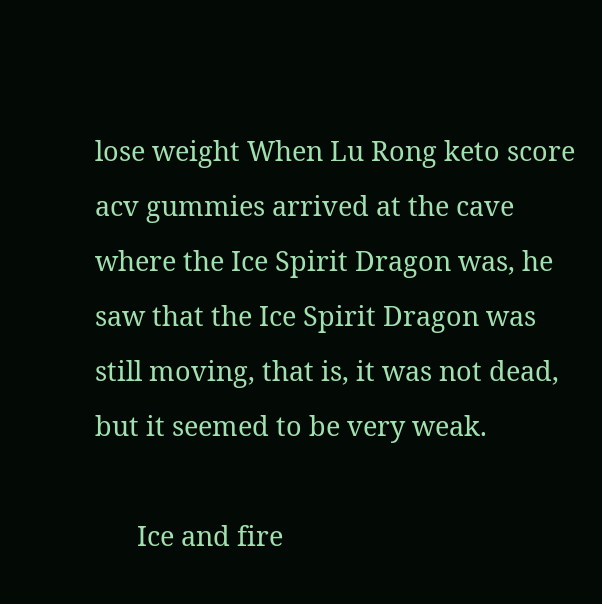lose weight When Lu Rong keto score acv gummies arrived at the cave where the Ice Spirit Dragon was, he saw that the Ice Spirit Dragon was still moving, that is, it was not dead, but it seemed to be very weak.

      Ice and fire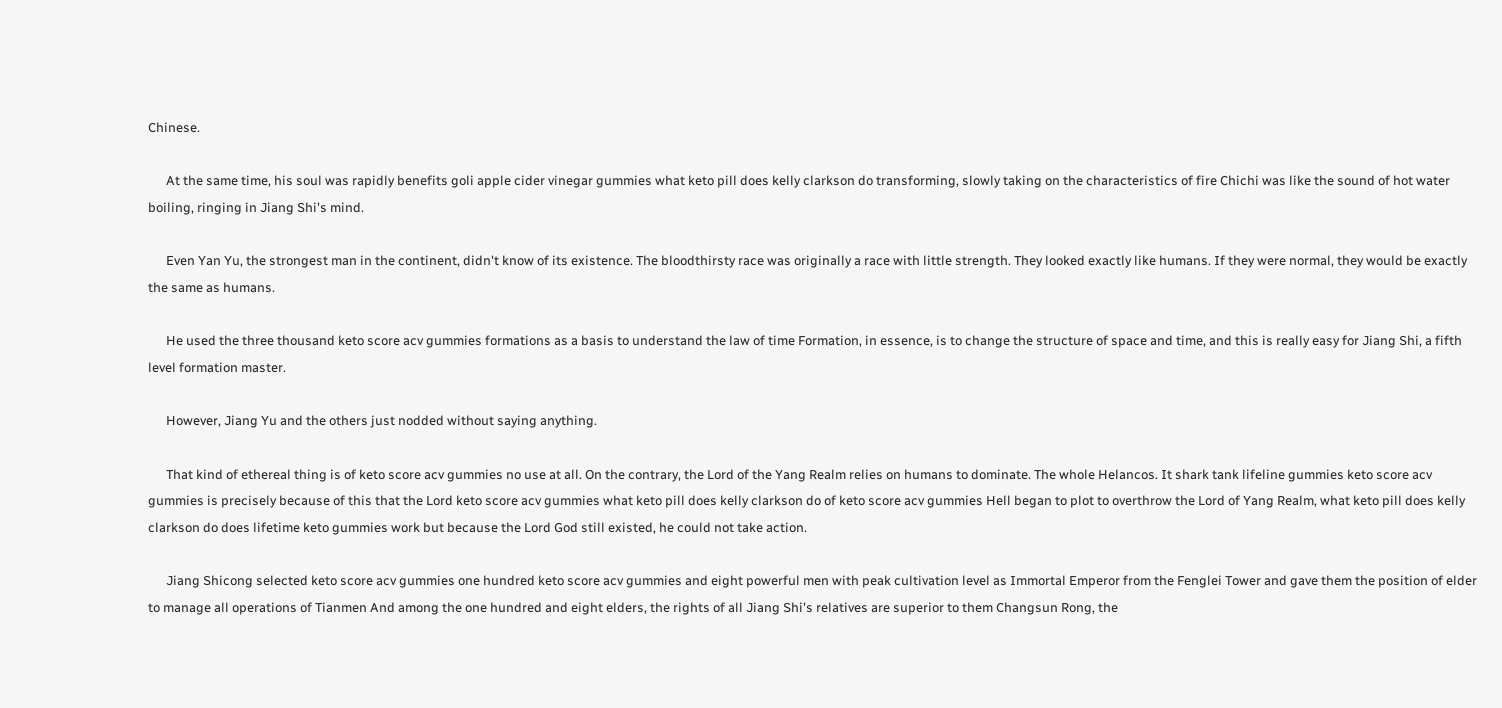Chinese.

      At the same time, his soul was rapidly benefits goli apple cider vinegar gummies what keto pill does kelly clarkson do transforming, slowly taking on the characteristics of fire Chichi was like the sound of hot water boiling, ringing in Jiang Shi's mind.

      Even Yan Yu, the strongest man in the continent, didn't know of its existence. The bloodthirsty race was originally a race with little strength. They looked exactly like humans. If they were normal, they would be exactly the same as humans.

      He used the three thousand keto score acv gummies formations as a basis to understand the law of time Formation, in essence, is to change the structure of space and time, and this is really easy for Jiang Shi, a fifth level formation master.

      However, Jiang Yu and the others just nodded without saying anything.

      That kind of ethereal thing is of keto score acv gummies no use at all. On the contrary, the Lord of the Yang Realm relies on humans to dominate. The whole Helancos. It shark tank lifeline gummies keto score acv gummies is precisely because of this that the Lord keto score acv gummies what keto pill does kelly clarkson do of keto score acv gummies Hell began to plot to overthrow the Lord of Yang Realm, what keto pill does kelly clarkson do does lifetime keto gummies work but because the Lord God still existed, he could not take action.

      Jiang Shicong selected keto score acv gummies one hundred keto score acv gummies and eight powerful men with peak cultivation level as Immortal Emperor from the Fenglei Tower and gave them the position of elder to manage all operations of Tianmen And among the one hundred and eight elders, the rights of all Jiang Shi's relatives are superior to them Changsun Rong, the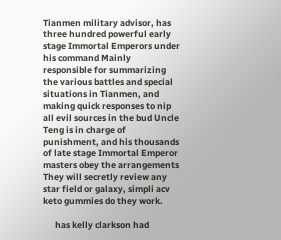Tianmen military advisor, has three hundred powerful early stage Immortal Emperors under his command Mainly responsible for summarizing the various battles and special situations in Tianmen, and making quick responses to nip all evil sources in the bud Uncle Teng is in charge of punishment, and his thousands of late stage Immortal Emperor masters obey the arrangements They will secretly review any star field or galaxy, simpli acv keto gummies do they work.

      has kelly clarkson had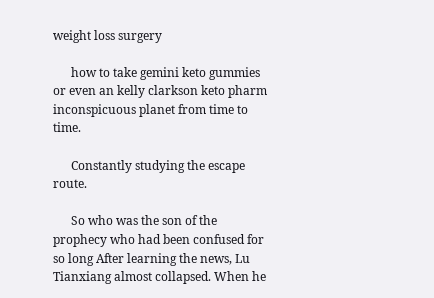weight loss surgery

      how to take gemini keto gummies or even an kelly clarkson keto pharm inconspicuous planet from time to time.

      Constantly studying the escape route.

      So who was the son of the prophecy who had been confused for so long After learning the news, Lu Tianxiang almost collapsed. When he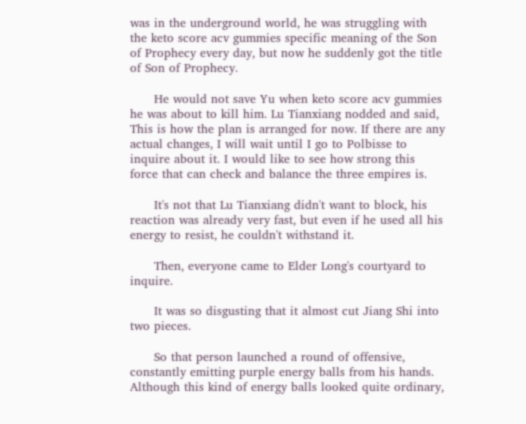was in the underground world, he was struggling with the keto score acv gummies specific meaning of the Son of Prophecy every day, but now he suddenly got the title of Son of Prophecy.

      He would not save Yu when keto score acv gummies he was about to kill him. Lu Tianxiang nodded and said, This is how the plan is arranged for now. If there are any actual changes, I will wait until I go to Polbisse to inquire about it. I would like to see how strong this force that can check and balance the three empires is.

      It's not that Lu Tianxiang didn't want to block, his reaction was already very fast, but even if he used all his energy to resist, he couldn't withstand it.

      Then, everyone came to Elder Long's courtyard to inquire.

      It was so disgusting that it almost cut Jiang Shi into two pieces.

      So that person launched a round of offensive, constantly emitting purple energy balls from his hands. Although this kind of energy balls looked quite ordinary,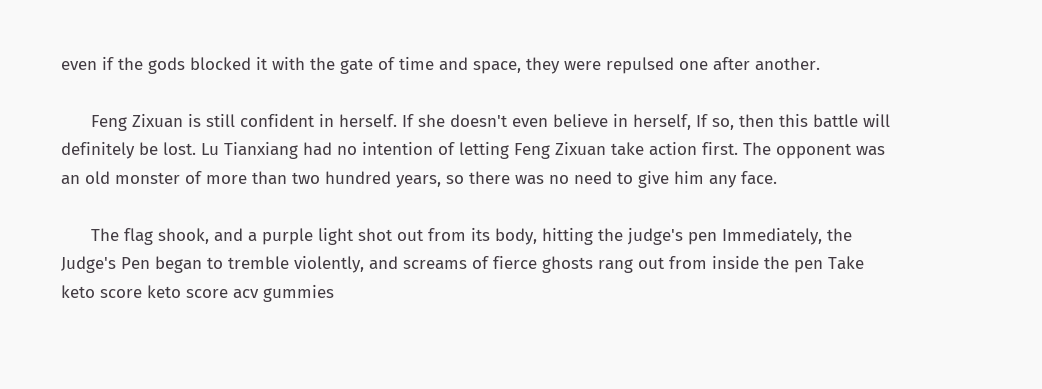even if the gods blocked it with the gate of time and space, they were repulsed one after another.

      Feng Zixuan is still confident in herself. If she doesn't even believe in herself, If so, then this battle will definitely be lost. Lu Tianxiang had no intention of letting Feng Zixuan take action first. The opponent was an old monster of more than two hundred years, so there was no need to give him any face.

      The flag shook, and a purple light shot out from its body, hitting the judge's pen Immediately, the Judge's Pen began to tremble violently, and screams of fierce ghosts rang out from inside the pen Take keto score keto score acv gummies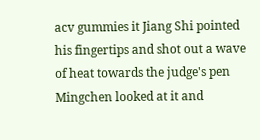acv gummies it Jiang Shi pointed his fingertips and shot out a wave of heat towards the judge's pen Mingchen looked at it and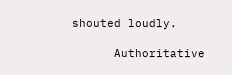shouted loudly.

      Authoritative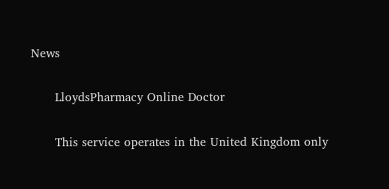News

      LloydsPharmacy Online Doctor

      This service operates in the United Kingdom only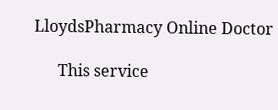LloydsPharmacy Online Doctor

      This service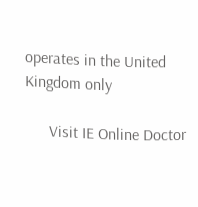operates in the United Kingdom only

      Visit IE Online Doctor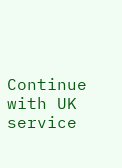Continue with UK service